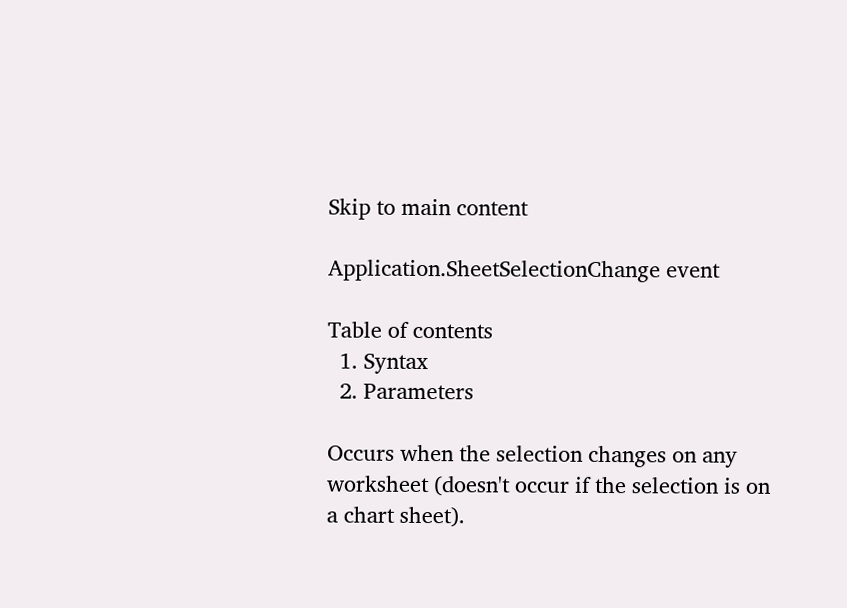Skip to main content

Application.SheetSelectionChange event

Table of contents
  1. Syntax
  2. Parameters

Occurs when the selection changes on any worksheet (doesn't occur if the selection is on a chart sheet).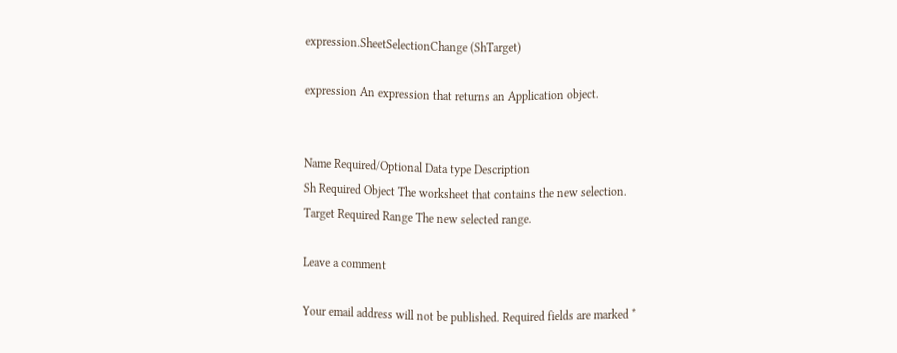expression.SheetSelectionChange (ShTarget)

expression An expression that returns an Application object.


Name Required/Optional Data type Description
Sh Required Object The worksheet that contains the new selection.
Target Required Range The new selected range.

Leave a comment

Your email address will not be published. Required fields are marked *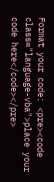Format your code: <pre><code class="language-vba">place your code here</code></pre>